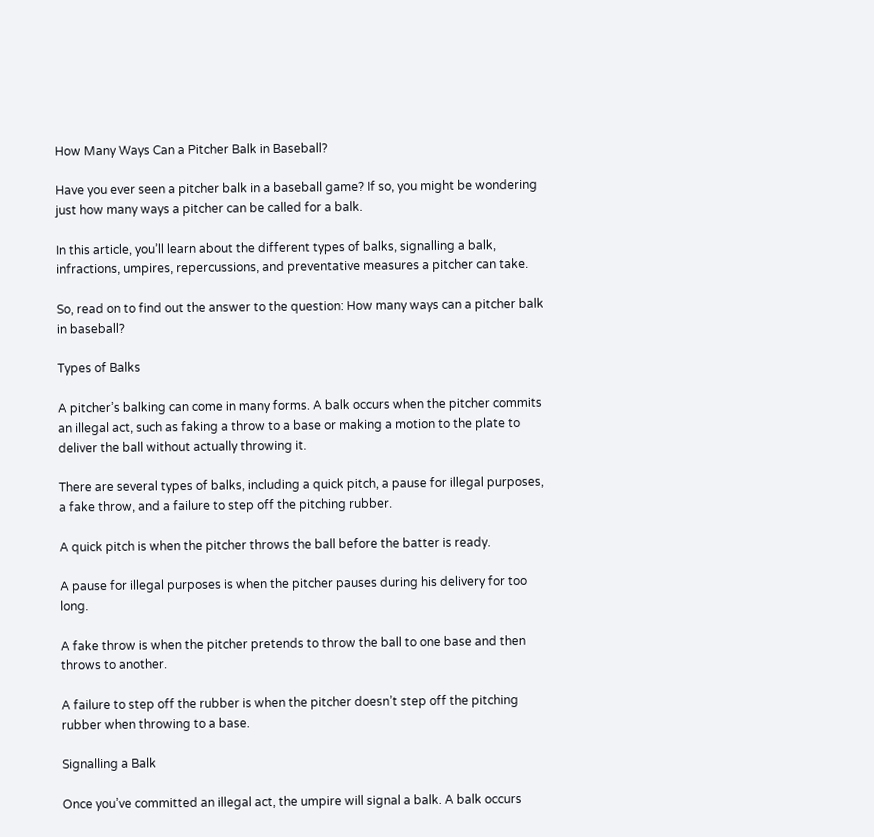How Many Ways Can a Pitcher Balk in Baseball?

Have you ever seen a pitcher balk in a baseball game? If so, you might be wondering just how many ways a pitcher can be called for a balk.

In this article, you’ll learn about the different types of balks, signalling a balk, infractions, umpires, repercussions, and preventative measures a pitcher can take.

So, read on to find out the answer to the question: How many ways can a pitcher balk in baseball?

Types of Balks

A pitcher’s balking can come in many forms. A balk occurs when the pitcher commits an illegal act, such as faking a throw to a base or making a motion to the plate to deliver the ball without actually throwing it.

There are several types of balks, including a quick pitch, a pause for illegal purposes, a fake throw, and a failure to step off the pitching rubber.

A quick pitch is when the pitcher throws the ball before the batter is ready.

A pause for illegal purposes is when the pitcher pauses during his delivery for too long.

A fake throw is when the pitcher pretends to throw the ball to one base and then throws to another.

A failure to step off the rubber is when the pitcher doesn’t step off the pitching rubber when throwing to a base.

Signalling a Balk

Once you’ve committed an illegal act, the umpire will signal a balk. A balk occurs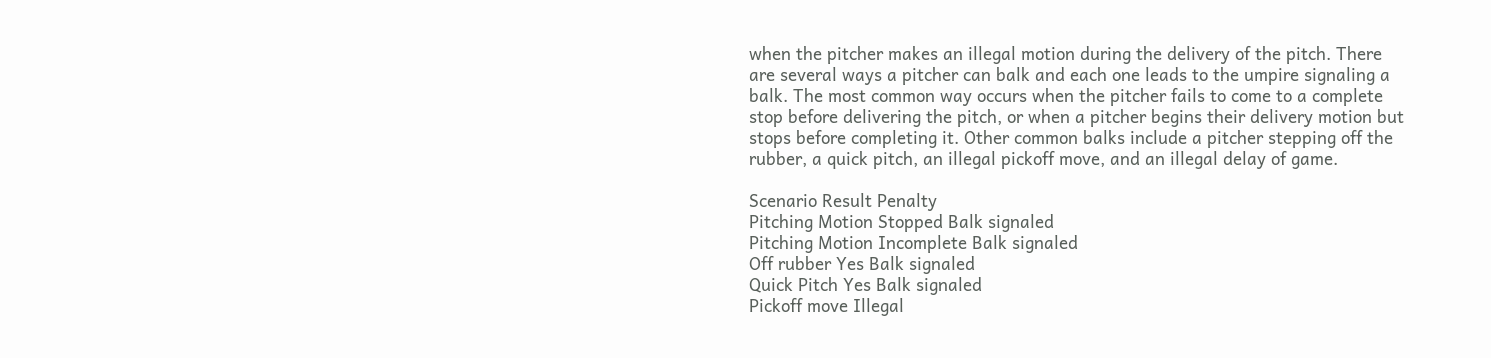when the pitcher makes an illegal motion during the delivery of the pitch. There are several ways a pitcher can balk and each one leads to the umpire signaling a balk. The most common way occurs when the pitcher fails to come to a complete stop before delivering the pitch, or when a pitcher begins their delivery motion but stops before completing it. Other common balks include a pitcher stepping off the rubber, a quick pitch, an illegal pickoff move, and an illegal delay of game.

Scenario Result Penalty
Pitching Motion Stopped Balk signaled
Pitching Motion Incomplete Balk signaled
Off rubber Yes Balk signaled
Quick Pitch Yes Balk signaled
Pickoff move Illegal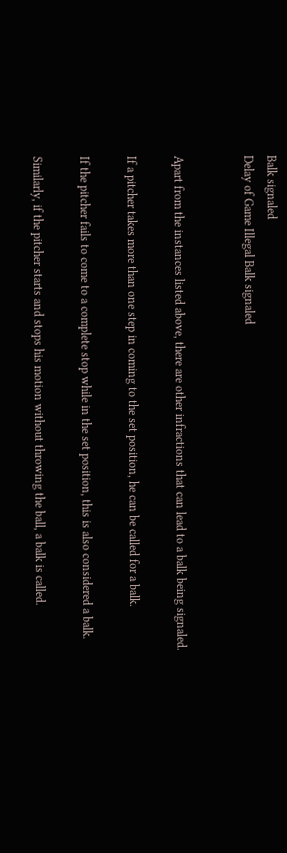Balk signaled
Delay of Game Illegal Balk signaled


Apart from the instances listed above, there are other infractions that can lead to a balk being signaled.

If a pitcher takes more than one step in coming to the set position, he can be called for a balk.

If the pitcher fails to come to a complete stop while in the set position, this is also considered a balk.

Similarly, if the pitcher starts and stops his motion without throwing the ball, a balk is called.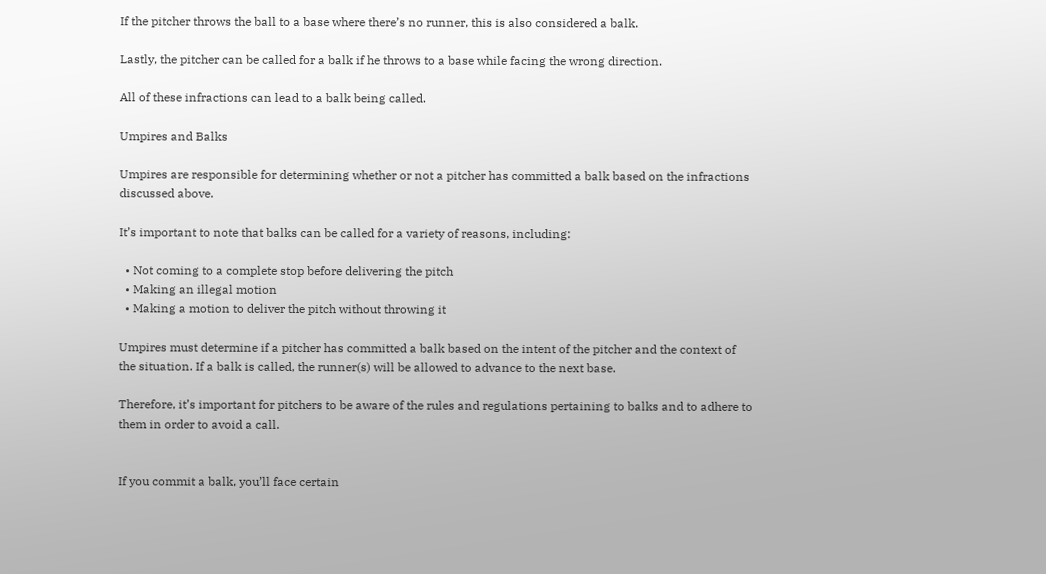If the pitcher throws the ball to a base where there’s no runner, this is also considered a balk.

Lastly, the pitcher can be called for a balk if he throws to a base while facing the wrong direction.

All of these infractions can lead to a balk being called.

Umpires and Balks

Umpires are responsible for determining whether or not a pitcher has committed a balk based on the infractions discussed above.

It’s important to note that balks can be called for a variety of reasons, including:

  • Not coming to a complete stop before delivering the pitch
  • Making an illegal motion
  • Making a motion to deliver the pitch without throwing it

Umpires must determine if a pitcher has committed a balk based on the intent of the pitcher and the context of the situation. If a balk is called, the runner(s) will be allowed to advance to the next base.

Therefore, it’s important for pitchers to be aware of the rules and regulations pertaining to balks and to adhere to them in order to avoid a call.


If you commit a balk, you’ll face certain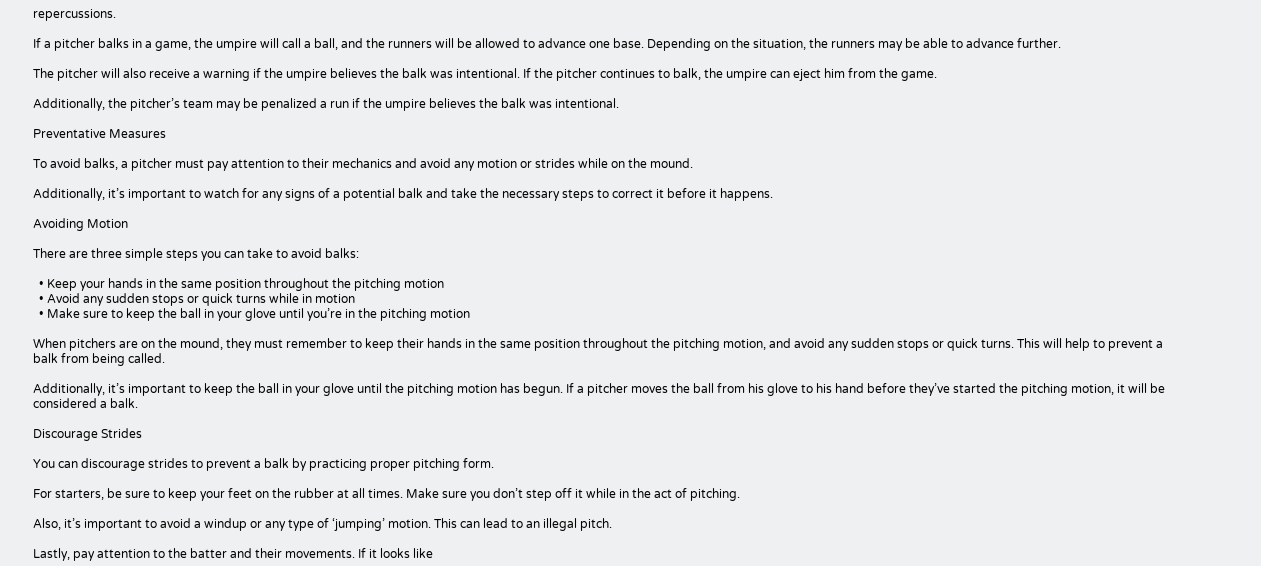repercussions.

If a pitcher balks in a game, the umpire will call a ball, and the runners will be allowed to advance one base. Depending on the situation, the runners may be able to advance further.

The pitcher will also receive a warning if the umpire believes the balk was intentional. If the pitcher continues to balk, the umpire can eject him from the game.

Additionally, the pitcher’s team may be penalized a run if the umpire believes the balk was intentional.

Preventative Measures

To avoid balks, a pitcher must pay attention to their mechanics and avoid any motion or strides while on the mound.

Additionally, it’s important to watch for any signs of a potential balk and take the necessary steps to correct it before it happens.

Avoiding Motion

There are three simple steps you can take to avoid balks:

  • Keep your hands in the same position throughout the pitching motion
  • Avoid any sudden stops or quick turns while in motion
  • Make sure to keep the ball in your glove until you’re in the pitching motion

When pitchers are on the mound, they must remember to keep their hands in the same position throughout the pitching motion, and avoid any sudden stops or quick turns. This will help to prevent a balk from being called.

Additionally, it’s important to keep the ball in your glove until the pitching motion has begun. If a pitcher moves the ball from his glove to his hand before they’ve started the pitching motion, it will be considered a balk.

Discourage Strides

You can discourage strides to prevent a balk by practicing proper pitching form.

For starters, be sure to keep your feet on the rubber at all times. Make sure you don’t step off it while in the act of pitching.

Also, it’s important to avoid a windup or any type of ‘jumping’ motion. This can lead to an illegal pitch.

Lastly, pay attention to the batter and their movements. If it looks like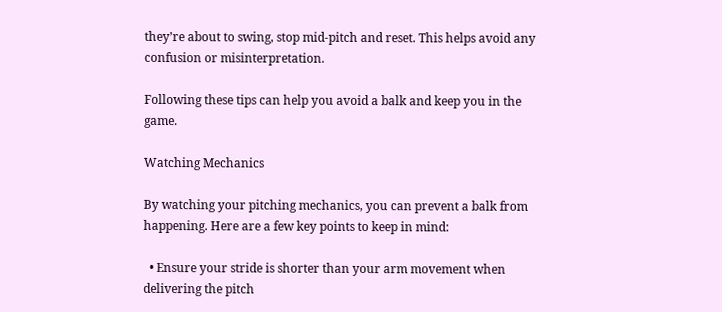they’re about to swing, stop mid-pitch and reset. This helps avoid any confusion or misinterpretation.

Following these tips can help you avoid a balk and keep you in the game.

Watching Mechanics

By watching your pitching mechanics, you can prevent a balk from happening. Here are a few key points to keep in mind:

  • Ensure your stride is shorter than your arm movement when delivering the pitch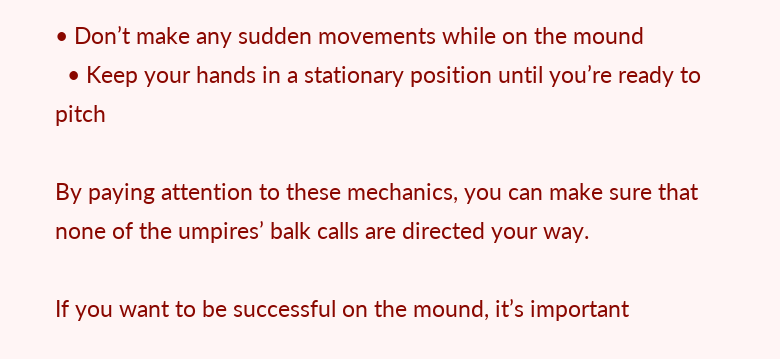• Don’t make any sudden movements while on the mound
  • Keep your hands in a stationary position until you’re ready to pitch

By paying attention to these mechanics, you can make sure that none of the umpires’ balk calls are directed your way.

If you want to be successful on the mound, it’s important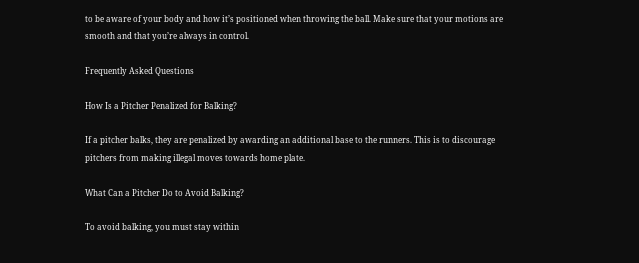to be aware of your body and how it’s positioned when throwing the ball. Make sure that your motions are smooth and that you’re always in control.

Frequently Asked Questions

How Is a Pitcher Penalized for Balking?

If a pitcher balks, they are penalized by awarding an additional base to the runners. This is to discourage pitchers from making illegal moves towards home plate.

What Can a Pitcher Do to Avoid Balking?

To avoid balking, you must stay within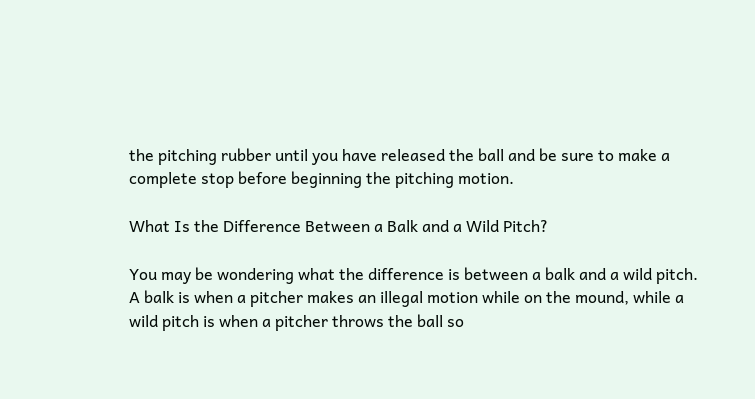the pitching rubber until you have released the ball and be sure to make a complete stop before beginning the pitching motion.

What Is the Difference Between a Balk and a Wild Pitch?

You may be wondering what the difference is between a balk and a wild pitch. A balk is when a pitcher makes an illegal motion while on the mound, while a wild pitch is when a pitcher throws the ball so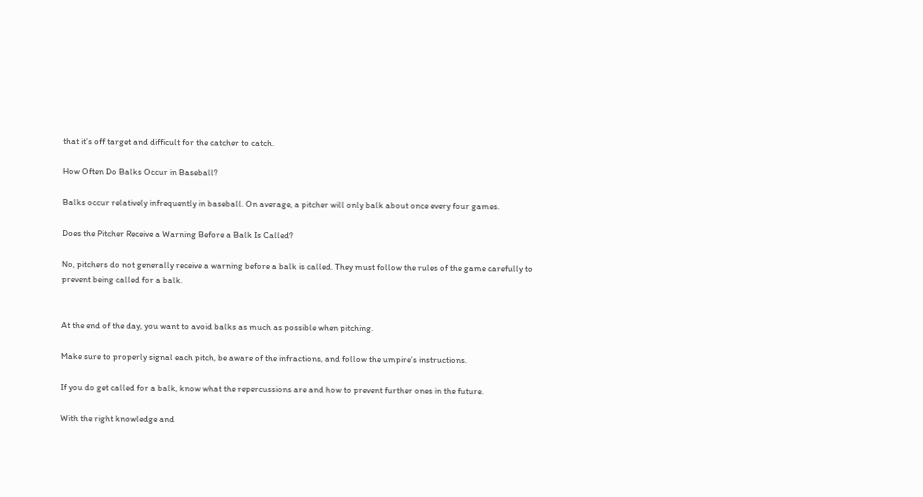that it’s off target and difficult for the catcher to catch.

How Often Do Balks Occur in Baseball?

Balks occur relatively infrequently in baseball. On average, a pitcher will only balk about once every four games.

Does the Pitcher Receive a Warning Before a Balk Is Called?

No, pitchers do not generally receive a warning before a balk is called. They must follow the rules of the game carefully to prevent being called for a balk.


At the end of the day, you want to avoid balks as much as possible when pitching.

Make sure to properly signal each pitch, be aware of the infractions, and follow the umpire’s instructions.

If you do get called for a balk, know what the repercussions are and how to prevent further ones in the future.

With the right knowledge and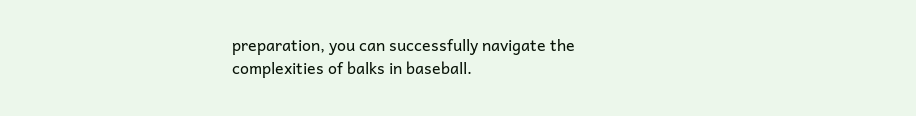preparation, you can successfully navigate the complexities of balks in baseball.